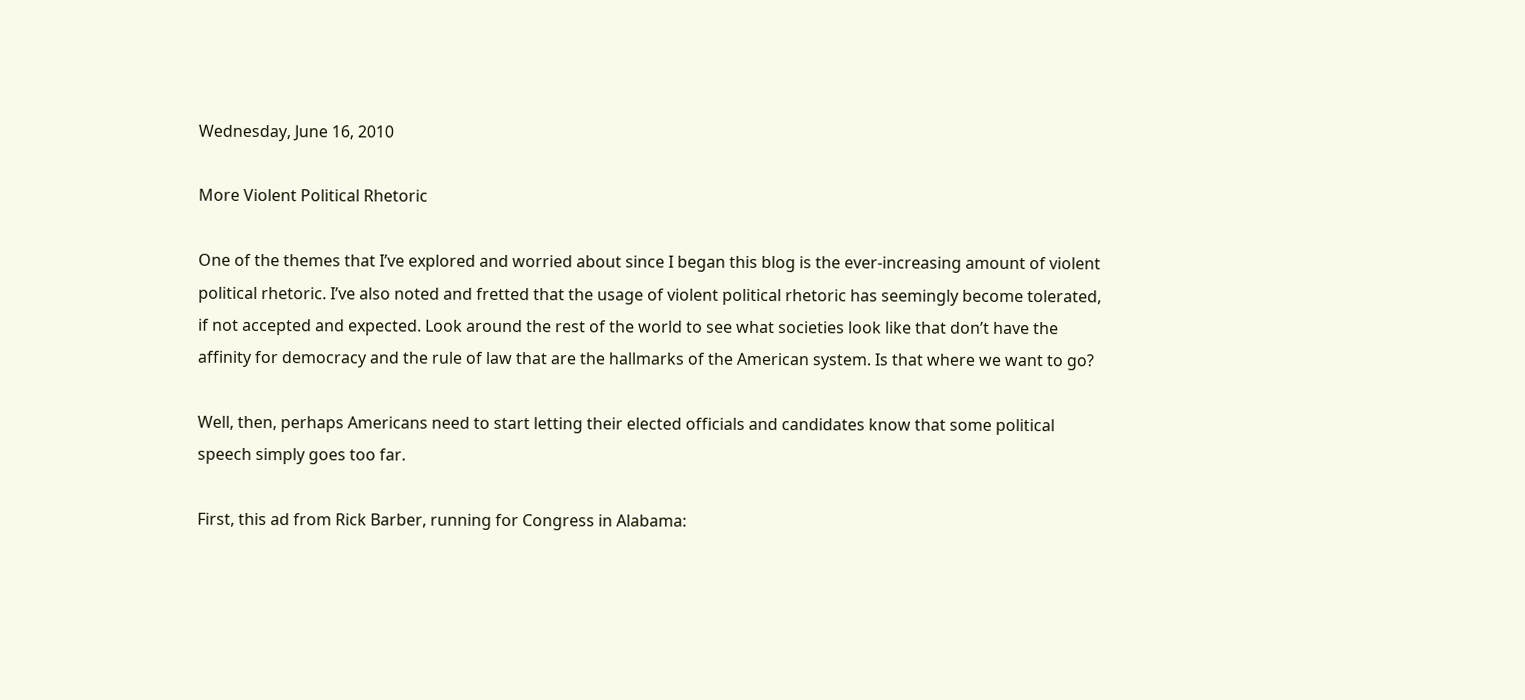Wednesday, June 16, 2010

More Violent Political Rhetoric

One of the themes that I’ve explored and worried about since I began this blog is the ever-increasing amount of violent political rhetoric. I’ve also noted and fretted that the usage of violent political rhetoric has seemingly become tolerated, if not accepted and expected. Look around the rest of the world to see what societies look like that don’t have the affinity for democracy and the rule of law that are the hallmarks of the American system. Is that where we want to go?

Well, then, perhaps Americans need to start letting their elected officials and candidates know that some political speech simply goes too far.

First, this ad from Rick Barber, running for Congress in Alabama: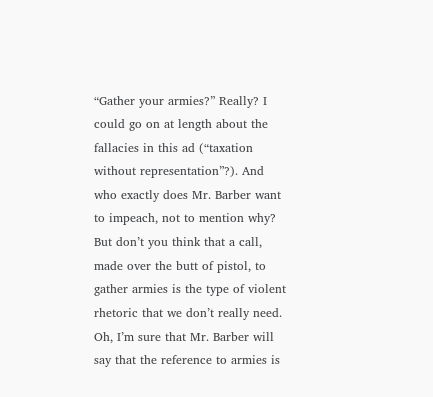“Gather your armies?” Really? I could go on at length about the fallacies in this ad (“taxation without representation”?). And who exactly does Mr. Barber want to impeach, not to mention why? But don’t you think that a call, made over the butt of pistol, to gather armies is the type of violent rhetoric that we don’t really need. Oh, I’m sure that Mr. Barber will say that the reference to armies is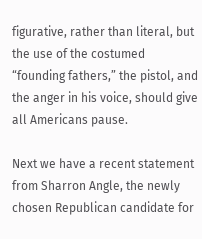figurative, rather than literal, but the use of the costumed “founding fathers,” the pistol, and the anger in his voice, should give all Americans pause.

Next we have a recent statement from Sharron Angle, the newly chosen Republican candidate for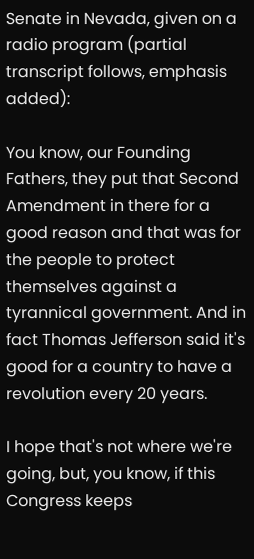Senate in Nevada, given on a radio program (partial transcript follows, emphasis added):

You know, our Founding Fathers, they put that Second Amendment in there for a good reason and that was for the people to protect themselves against a tyrannical government. And in fact Thomas Jefferson said it's good for a country to have a revolution every 20 years.

I hope that's not where we're going, but, you know, if this Congress keeps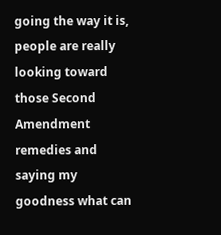going the way it is, people are really looking toward those Second Amendment remedies and saying my goodness what can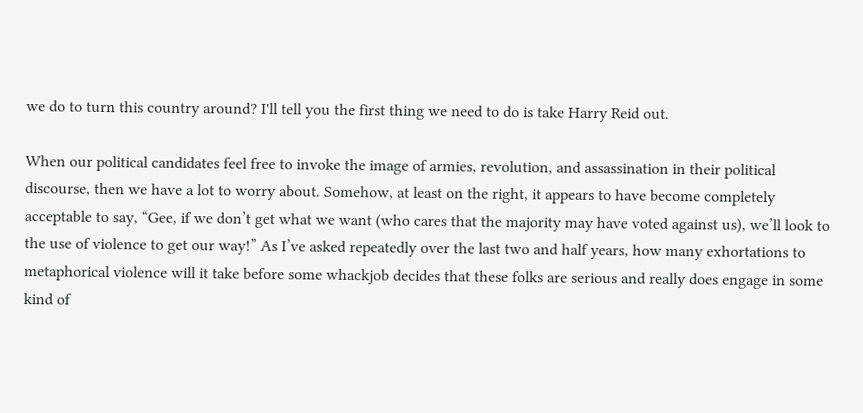we do to turn this country around? I'll tell you the first thing we need to do is take Harry Reid out.

When our political candidates feel free to invoke the image of armies, revolution, and assassination in their political discourse, then we have a lot to worry about. Somehow, at least on the right, it appears to have become completely acceptable to say, “Gee, if we don’t get what we want (who cares that the majority may have voted against us), we’ll look to the use of violence to get our way!” As I’ve asked repeatedly over the last two and half years, how many exhortations to metaphorical violence will it take before some whackjob decides that these folks are serious and really does engage in some kind of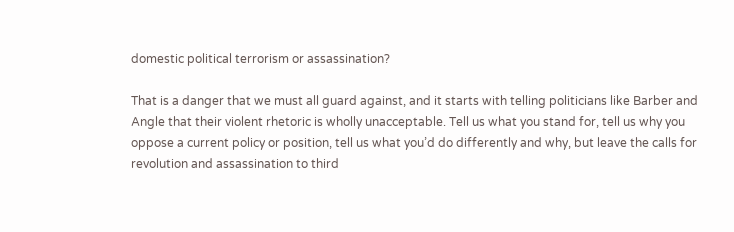domestic political terrorism or assassination?

That is a danger that we must all guard against, and it starts with telling politicians like Barber and Angle that their violent rhetoric is wholly unacceptable. Tell us what you stand for, tell us why you oppose a current policy or position, tell us what you’d do differently and why, but leave the calls for revolution and assassination to third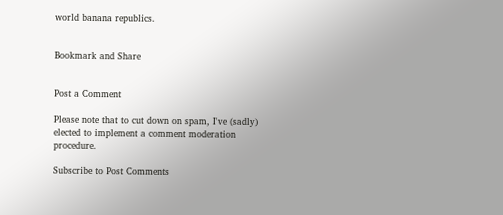world banana republics.


Bookmark and Share


Post a Comment

Please note that to cut down on spam, I've (sadly) elected to implement a comment moderation procedure.

Subscribe to Post Comments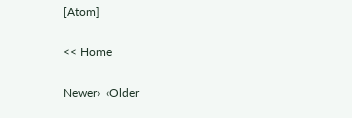[Atom]

<< Home

Newer›  ‹Older